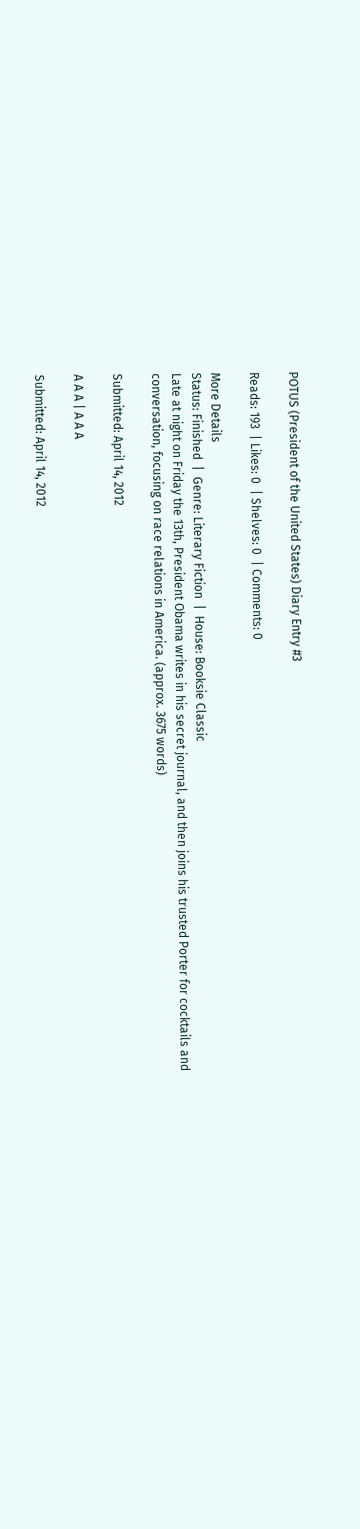POTUS (President of the United States) Diary Entry #3

Reads: 193  | Likes: 0  | Shelves: 0  | Comments: 0

More Details
Status: Finished  |  Genre: Literary Fiction  |  House: Booksie Classic
Late at night on Friday the 13th, President Obama writes in his secret journal, and then joins his trusted Porter for cocktails and conversation, focusing on race relations in America. (approx. 3675 words)

Submitted: April 14, 2012

A A A | A A A

Submitted: April 14, 2012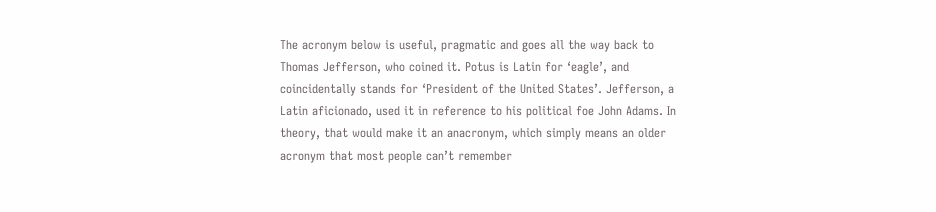The acronym below is useful, pragmatic and goes all the way back to Thomas Jefferson, who coined it. Potus is Latin for ‘eagle’, and coincidentally stands for ‘President of the United States’. Jefferson, a Latin aficionado, used it in reference to his political foe John Adams. In theory, that would make it an anacronym, which simply means an older acronym that most people can’t remember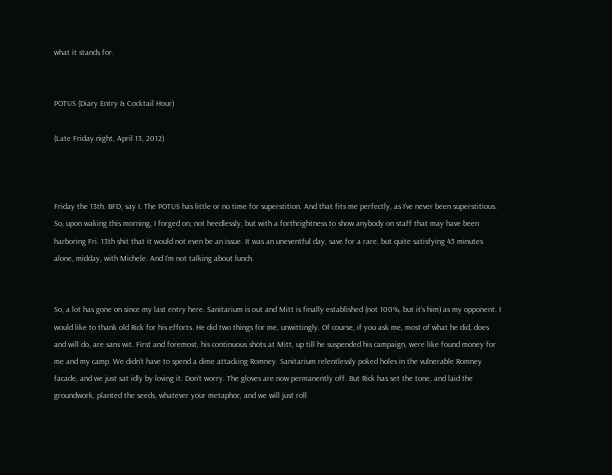what it stands for.


POTUS (Diary Entry & Cocktail Hour)

(Late Friday night, April 13, 2012)



Friday the 13th. BFD, say I. The POTUS has little or no time for superstition. And that fits me perfectly, as I’ve never been superstitious. So, upon waking this morning, I forged on, not heedlessly, but with a forthrightness to show anybody on staff that may have been harboring Fri. 13th shit that it would not even be an issue. It was an uneventful day, save for a rare, but quite satisfying 45 minutes alone, midday, with Michele. And I’m not talking about lunch.


So, a lot has gone on since my last entry here. Sanitarium is out and Mitt is finally established (not 100%, but it’s him) as my opponent. I would like to thank old Rick for his efforts. He did two things for me, unwittingly. Of course, if you ask me, most of what he did, does and will do, are sans wit. First and foremost, his continuous shots at Mitt, up till he suspended his campaign, were like found money for me and my camp. We didn’t have to spend a dime attacking Romney. Sanitarium relentlessly poked holes in the vulnerable Romney facade, and we just sat idly by loving it. Don’t worry. The gloves are now permanently off. But Rick has set the tone, and laid the groundwork, planted the seeds, whatever your metaphor, and we will just roll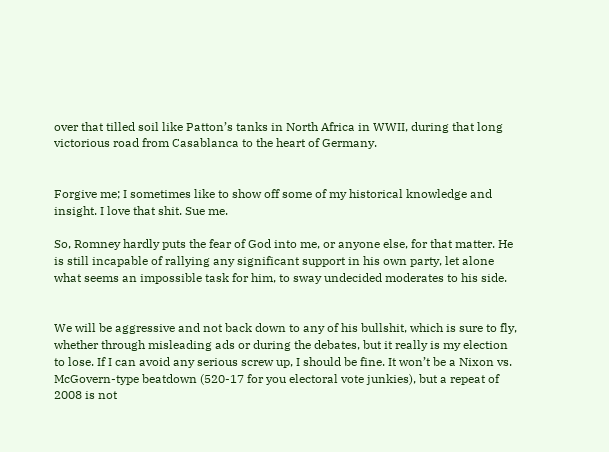over that tilled soil like Patton’s tanks in North Africa in WWII, during that long victorious road from Casablanca to the heart of Germany.


Forgive me; I sometimes like to show off some of my historical knowledge and insight. I love that shit. Sue me.

So, Romney hardly puts the fear of God into me, or anyone else, for that matter. He is still incapable of rallying any significant support in his own party, let alone what seems an impossible task for him, to sway undecided moderates to his side.


We will be aggressive and not back down to any of his bullshit, which is sure to fly, whether through misleading ads or during the debates, but it really is my election to lose. If I can avoid any serious screw up, I should be fine. It won’t be a Nixon vs. McGovern-type beatdown (520-17 for you electoral vote junkies), but a repeat of 2008 is not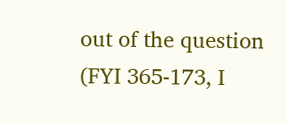out of the question (FYI 365-173, I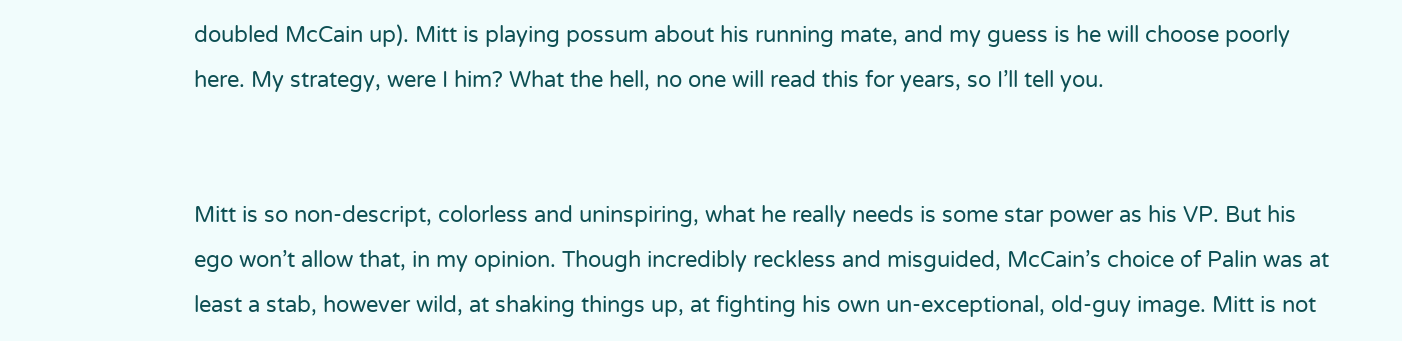doubled McCain up). Mitt is playing possum about his running mate, and my guess is he will choose poorly here. My strategy, were I him? What the hell, no one will read this for years, so I’ll tell you.


Mitt is so non-descript, colorless and uninspiring, what he really needs is some star power as his VP. But his ego won’t allow that, in my opinion. Though incredibly reckless and misguided, McCain’s choice of Palin was at least a stab, however wild, at shaking things up, at fighting his own un-exceptional, old-guy image. Mitt is not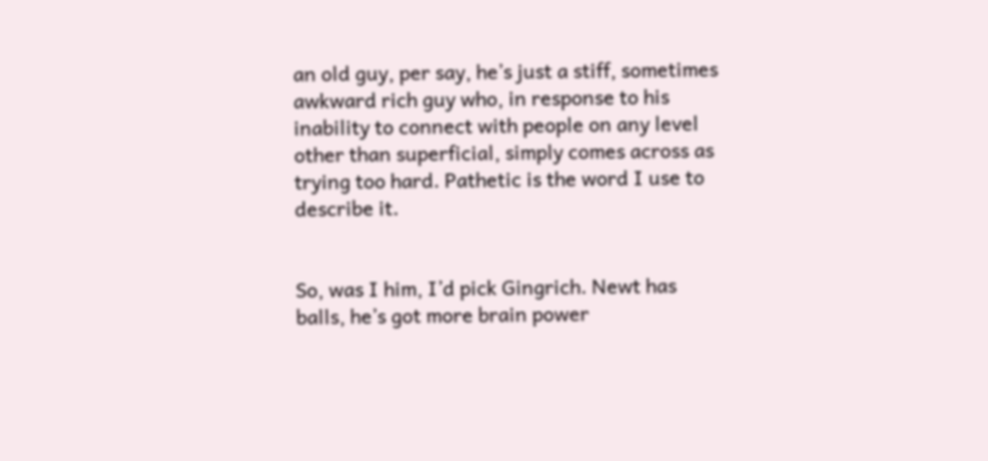an old guy, per say, he’s just a stiff, sometimes awkward rich guy who, in response to his inability to connect with people on any level other than superficial, simply comes across as trying too hard. Pathetic is the word I use to describe it.


So, was I him, I’d pick Gingrich. Newt has balls, he’s got more brain power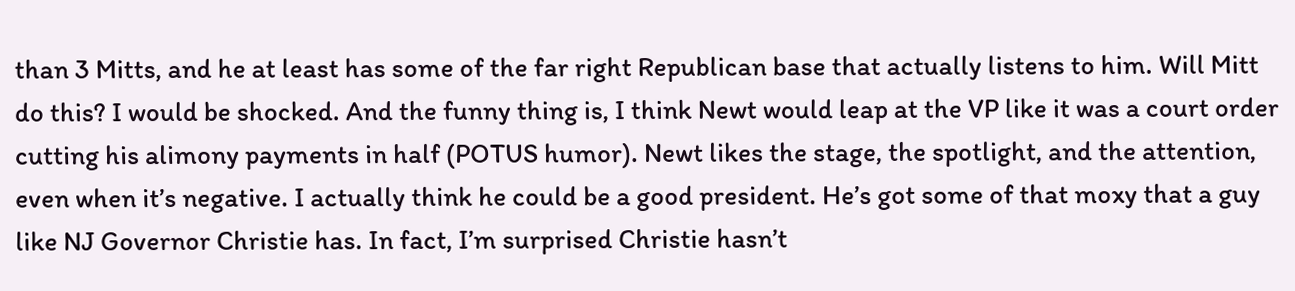than 3 Mitts, and he at least has some of the far right Republican base that actually listens to him. Will Mitt do this? I would be shocked. And the funny thing is, I think Newt would leap at the VP like it was a court order cutting his alimony payments in half (POTUS humor). Newt likes the stage, the spotlight, and the attention, even when it’s negative. I actually think he could be a good president. He’s got some of that moxy that a guy like NJ Governor Christie has. In fact, I’m surprised Christie hasn’t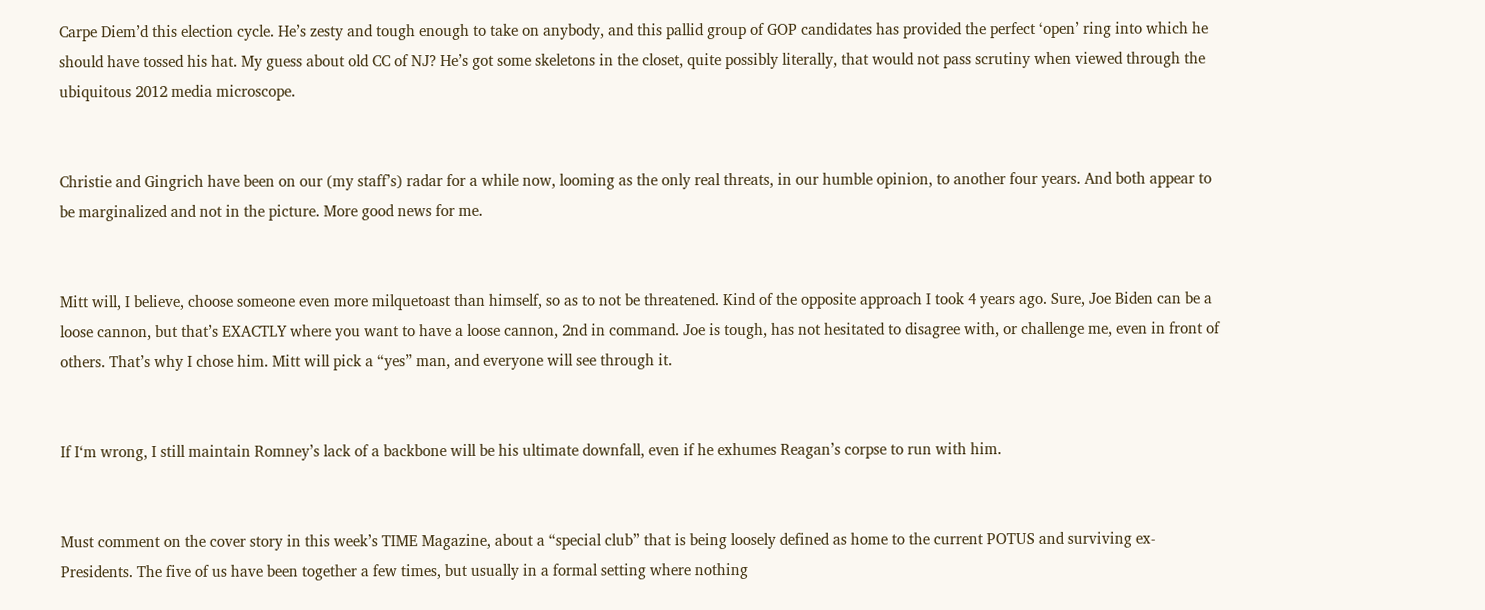Carpe Diem’d this election cycle. He’s zesty and tough enough to take on anybody, and this pallid group of GOP candidates has provided the perfect ‘open’ ring into which he should have tossed his hat. My guess about old CC of NJ? He’s got some skeletons in the closet, quite possibly literally, that would not pass scrutiny when viewed through the ubiquitous 2012 media microscope.


Christie and Gingrich have been on our (my staff’s) radar for a while now, looming as the only real threats, in our humble opinion, to another four years. And both appear to be marginalized and not in the picture. More good news for me.


Mitt will, I believe, choose someone even more milquetoast than himself, so as to not be threatened. Kind of the opposite approach I took 4 years ago. Sure, Joe Biden can be a loose cannon, but that’s EXACTLY where you want to have a loose cannon, 2nd in command. Joe is tough, has not hesitated to disagree with, or challenge me, even in front of others. That’s why I chose him. Mitt will pick a “yes” man, and everyone will see through it.


If I‘m wrong, I still maintain Romney’s lack of a backbone will be his ultimate downfall, even if he exhumes Reagan’s corpse to run with him.


Must comment on the cover story in this week’s TIME Magazine, about a “special club” that is being loosely defined as home to the current POTUS and surviving ex-Presidents. The five of us have been together a few times, but usually in a formal setting where nothing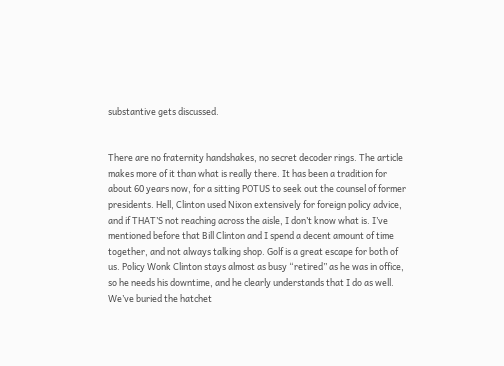substantive gets discussed.


There are no fraternity handshakes, no secret decoder rings. The article makes more of it than what is really there. It has been a tradition for about 60 years now, for a sitting POTUS to seek out the counsel of former presidents. Hell, Clinton used Nixon extensively for foreign policy advice, and if THAT’S not reaching across the aisle, I don’t know what is. I’ve mentioned before that Bill Clinton and I spend a decent amount of time together, and not always talking shop. Golf is a great escape for both of us. Policy Wonk Clinton stays almost as busy “retired” as he was in office, so he needs his downtime, and he clearly understands that I do as well. We’ve buried the hatchet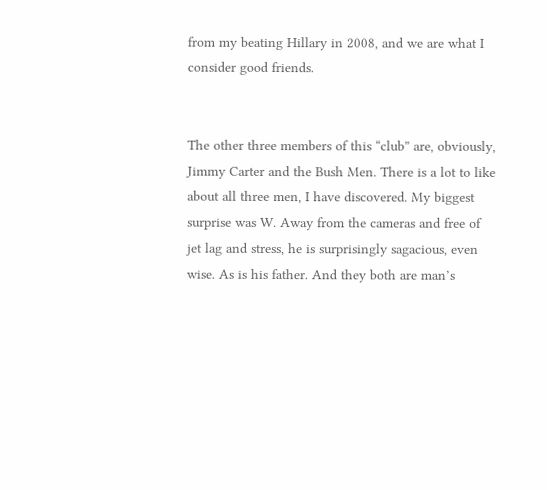from my beating Hillary in 2008, and we are what I consider good friends.


The other three members of this “club” are, obviously, Jimmy Carter and the Bush Men. There is a lot to like about all three men, I have discovered. My biggest surprise was W. Away from the cameras and free of jet lag and stress, he is surprisingly sagacious, even wise. As is his father. And they both are man’s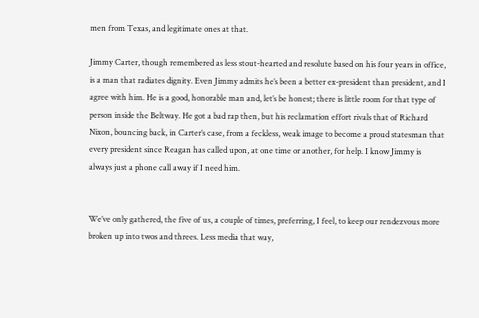men from Texas, and legitimate ones at that.

Jimmy Carter, though remembered as less stout-hearted and resolute based on his four years in office, is a man that radiates dignity. Even Jimmy admits he’s been a better ex-president than president, and I agree with him. He is a good, honorable man and, let’s be honest; there is little room for that type of person inside the Beltway. He got a bad rap then, but his reclamation effort rivals that of Richard Nixon, bouncing back, in Carter’s case, from a feckless, weak image to become a proud statesman that every president since Reagan has called upon, at one time or another, for help. I know Jimmy is always just a phone call away if I need him.


We’ve only gathered, the five of us, a couple of times, preferring, I feel, to keep our rendezvous more broken up into twos and threes. Less media that way,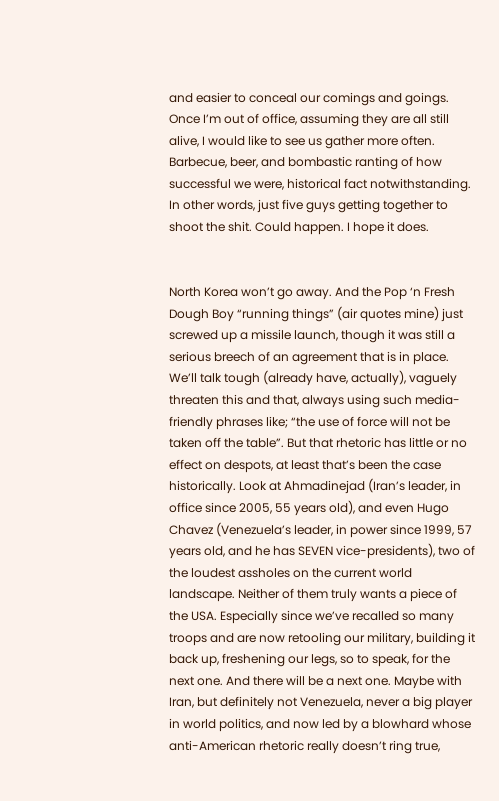and easier to conceal our comings and goings. Once I’m out of office, assuming they are all still alive, I would like to see us gather more often. Barbecue, beer, and bombastic ranting of how successful we were, historical fact notwithstanding. In other words, just five guys getting together to shoot the shit. Could happen. I hope it does.


North Korea won’t go away. And the Pop ‘n Fresh Dough Boy “running things” (air quotes mine) just screwed up a missile launch, though it was still a serious breech of an agreement that is in place. We’ll talk tough (already have, actually), vaguely threaten this and that, always using such media-friendly phrases like; “the use of force will not be taken off the table”. But that rhetoric has little or no effect on despots, at least that’s been the case historically. Look at Ahmadinejad (Iran’s leader, in office since 2005, 55 years old), and even Hugo Chavez (Venezuela’s leader, in power since 1999, 57 years old, and he has SEVEN vice-presidents), two of the loudest assholes on the current world landscape. Neither of them truly wants a piece of the USA. Especially since we’ve recalled so many troops and are now retooling our military, building it back up, freshening our legs, so to speak, for the next one. And there will be a next one. Maybe with Iran, but definitely not Venezuela, never a big player in world politics, and now led by a blowhard whose anti-American rhetoric really doesn’t ring true,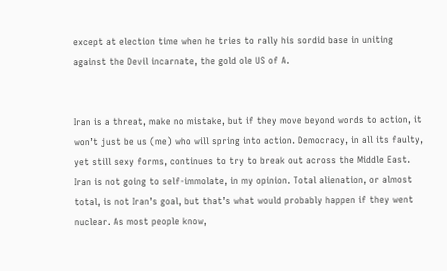except at election time when he tries to rally his sordid base in uniting against the Devil incarnate, the gold ole US of A.


Iran is a threat, make no mistake, but if they move beyond words to action, it won’t just be us (me) who will spring into action. Democracy, in all its faulty, yet still sexy forms, continues to try to break out across the Middle East. Iran is not going to self-immolate, in my opinion. Total alienation, or almost total, is not Iran’s goal, but that’s what would probably happen if they went nuclear. As most people know,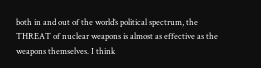both in and out of the world’s political spectrum, the THREAT of nuclear weapons is almost as effective as the weapons themselves. I think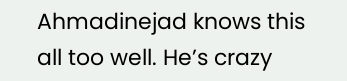Ahmadinejad knows this all too well. He’s crazy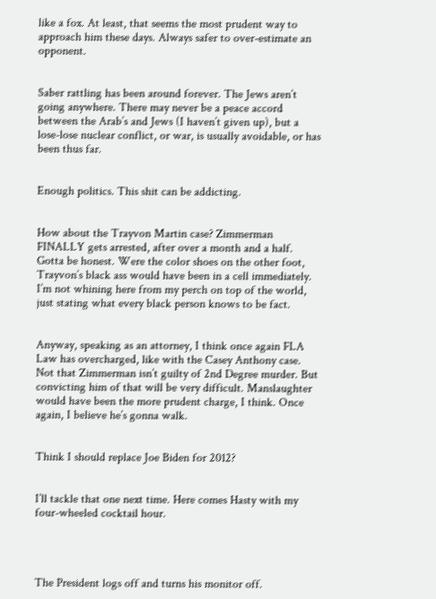like a fox. At least, that seems the most prudent way to approach him these days. Always safer to over-estimate an opponent.


Saber rattling has been around forever. The Jews aren’t going anywhere. There may never be a peace accord between the Arab’s and Jews (I haven’t given up), but a lose-lose nuclear conflict, or war, is usually avoidable, or has been thus far.


Enough politics. This shit can be addicting.


How about the Trayvon Martin case? Zimmerman FINALLY gets arrested, after over a month and a half. Gotta be honest. Were the color shoes on the other foot, Trayvon’s black ass would have been in a cell immediately. I’m not whining here from my perch on top of the world, just stating what every black person knows to be fact.


Anyway, speaking as an attorney, I think once again FLA Law has overcharged, like with the Casey Anthony case. Not that Zimmerman isn’t guilty of 2nd Degree murder. But convicting him of that will be very difficult. Manslaughter would have been the more prudent charge, I think. Once again, I believe he’s gonna walk.


Think I should replace Joe Biden for 2012?


I’ll tackle that one next time. Here comes Hasty with my four-wheeled cocktail hour.




The President logs off and turns his monitor off.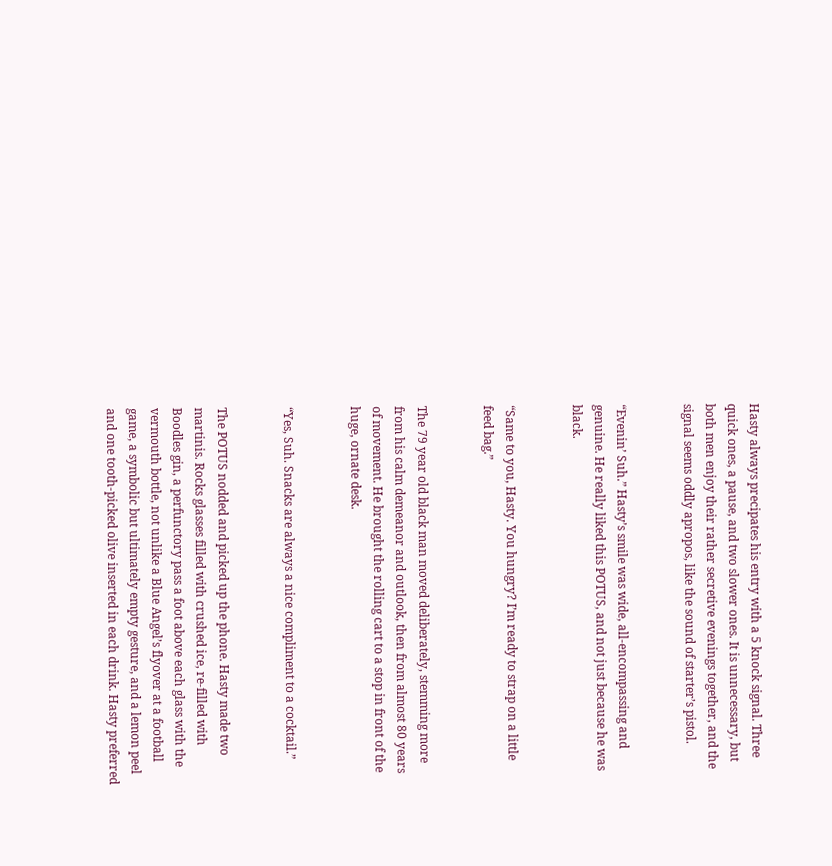Hasty always precipates his entry with a 5 knock signal. Three quick ones, a pause, and two slower ones. It is unnecessary, but both men enjoy their rather secretive evenings together, and the signal seems oddly apropos, like the sound of starter’s pistol.


“Evenin’ Suh.” Hasty’s smile was wide, all-encompassing and genuine. He really liked this POTUS, and not just because he was black.


“Same to you, Hasty. You hungry? I’m ready to strap on a little feed bag.”


The 79 year old black man moved deliberately, stemming more from his calm demeanor and outlook, then from almost 80 years of movement. He brought the rolling cart to a stop in front of the huge, ornate desk.


“Yes, Suh. Snacks are always a nice compliment to a cocktail.”


The POTUS nodded and picked up the phone. Hasty made two martinis. Rocks glasses filled with crushed ice, re-filled with Boodles gin, a perfunctory pass a foot above each glass with the vermouth bottle, not unlike a Blue Angel’s flyover at a football game, a symbolic but ultimately empty gesture, and a lemon peel and one tooth-picked olive inserted in each drink. Hasty preferred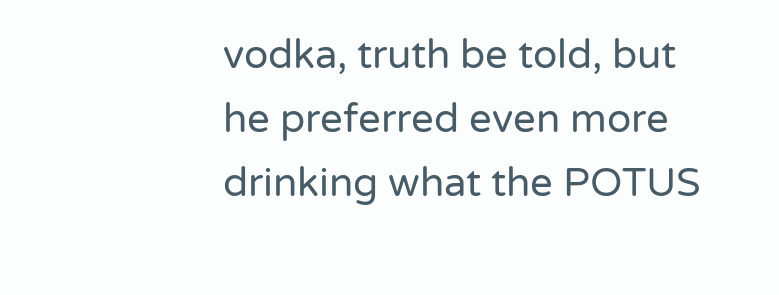vodka, truth be told, but he preferred even more drinking what the POTUS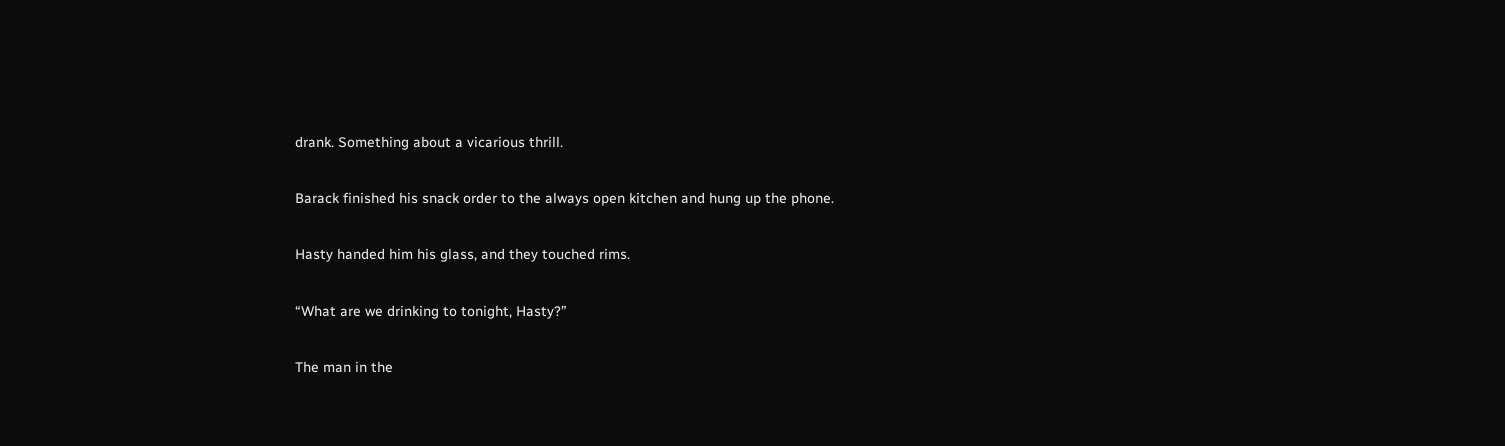drank. Something about a vicarious thrill.


Barack finished his snack order to the always open kitchen and hung up the phone.


Hasty handed him his glass, and they touched rims.


“What are we drinking to tonight, Hasty?”


The man in the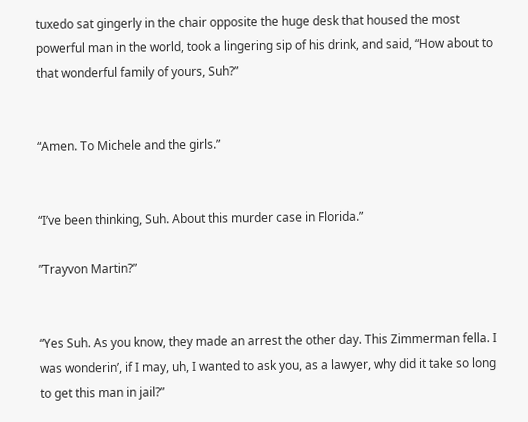tuxedo sat gingerly in the chair opposite the huge desk that housed the most powerful man in the world, took a lingering sip of his drink, and said, “How about to that wonderful family of yours, Suh?”


“Amen. To Michele and the girls.”


“I’ve been thinking, Suh. About this murder case in Florida.”

”Trayvon Martin?”


“Yes Suh. As you know, they made an arrest the other day. This Zimmerman fella. I was wonderin’, if I may, uh, I wanted to ask you, as a lawyer, why did it take so long to get this man in jail?”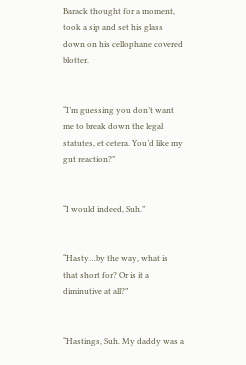Barack thought for a moment, took a sip and set his glass down on his cellophane covered blotter.


“I’m guessing you don’t want me to break down the legal statutes, et cetera. You’d like my gut reaction?”


“I would indeed, Suh.”


“Hasty…by the way, what is that short for? Or is it a diminutive at all?”


“Hastings, Suh. My daddy was a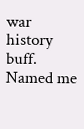war history buff. Named me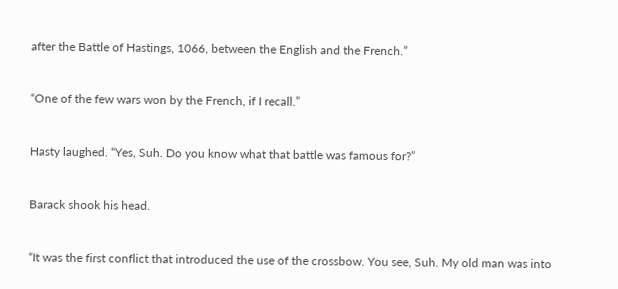after the Battle of Hastings, 1066, between the English and the French.”


“One of the few wars won by the French, if I recall.”


Hasty laughed. “Yes, Suh. Do you know what that battle was famous for?”


Barack shook his head.


“It was the first conflict that introduced the use of the crossbow. You see, Suh. My old man was into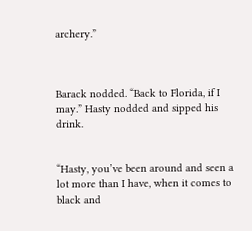archery.”



Barack nodded. “Back to Florida, if I may.” Hasty nodded and sipped his drink.


“Hasty, you’ve been around and seen a lot more than I have, when it comes to black and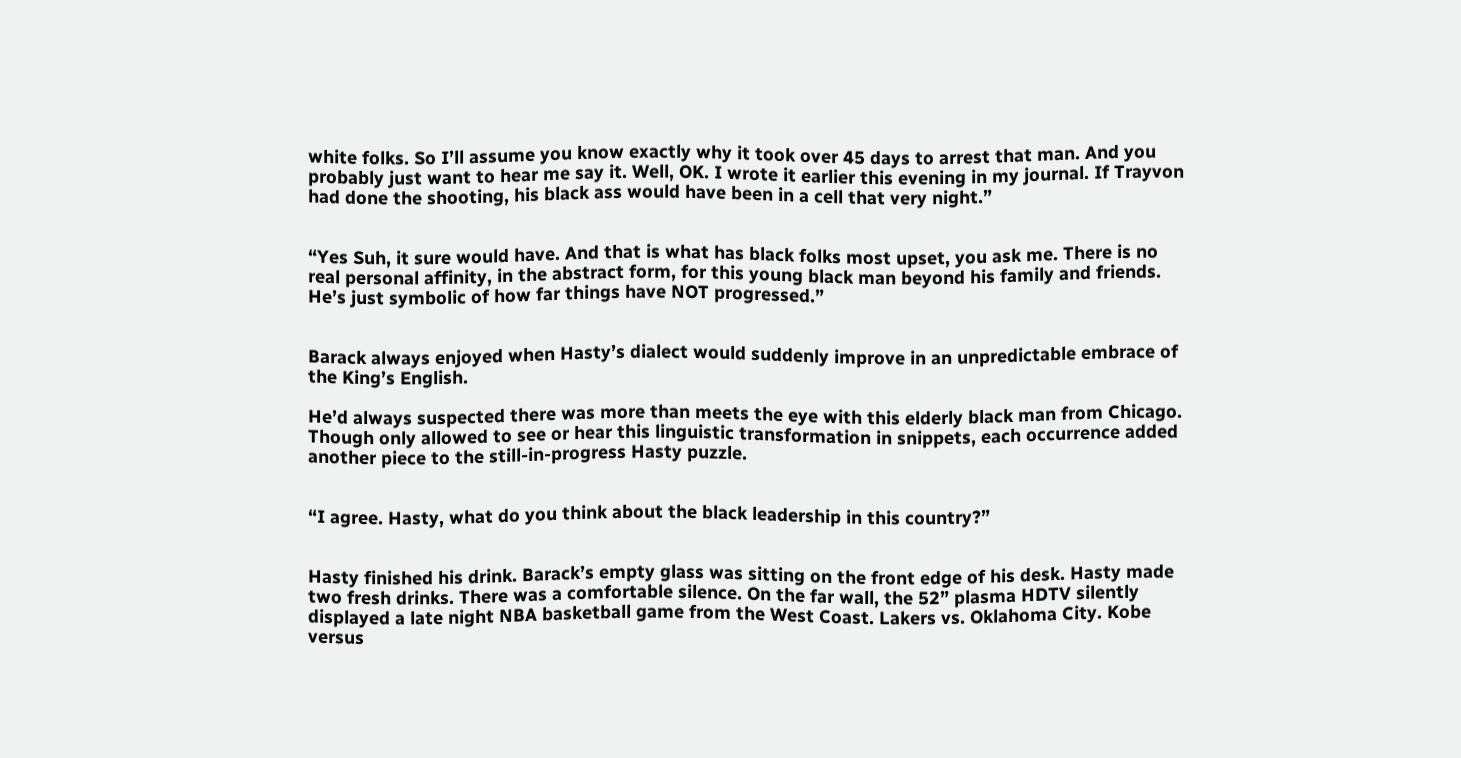white folks. So I’ll assume you know exactly why it took over 45 days to arrest that man. And you probably just want to hear me say it. Well, OK. I wrote it earlier this evening in my journal. If Trayvon had done the shooting, his black ass would have been in a cell that very night.”


“Yes Suh, it sure would have. And that is what has black folks most upset, you ask me. There is no real personal affinity, in the abstract form, for this young black man beyond his family and friends. He’s just symbolic of how far things have NOT progressed.”


Barack always enjoyed when Hasty’s dialect would suddenly improve in an unpredictable embrace of the King’s English.

He’d always suspected there was more than meets the eye with this elderly black man from Chicago. Though only allowed to see or hear this linguistic transformation in snippets, each occurrence added another piece to the still-in-progress Hasty puzzle.


“I agree. Hasty, what do you think about the black leadership in this country?”


Hasty finished his drink. Barack’s empty glass was sitting on the front edge of his desk. Hasty made two fresh drinks. There was a comfortable silence. On the far wall, the 52” plasma HDTV silently displayed a late night NBA basketball game from the West Coast. Lakers vs. Oklahoma City. Kobe versus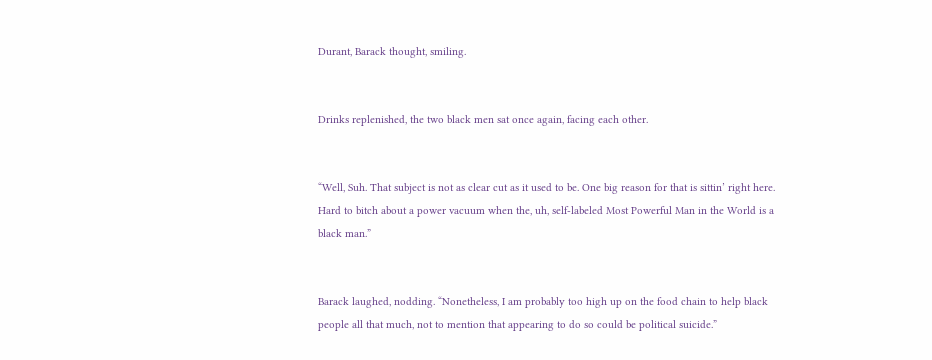Durant, Barack thought, smiling.


Drinks replenished, the two black men sat once again, facing each other.


“Well, Suh. That subject is not as clear cut as it used to be. One big reason for that is sittin’ right here. Hard to bitch about a power vacuum when the, uh, self-labeled Most Powerful Man in the World is a black man.”


Barack laughed, nodding. “Nonetheless, I am probably too high up on the food chain to help black people all that much, not to mention that appearing to do so could be political suicide.”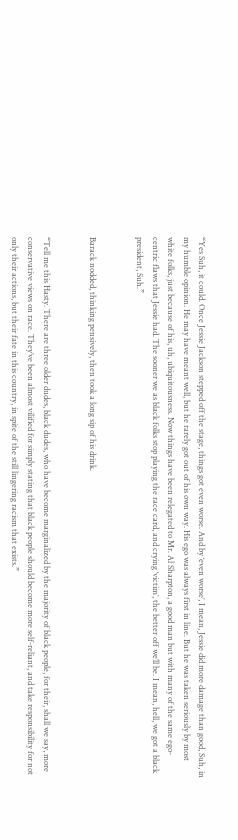“Yes Suh, it could. Once Jessie Jackson stepped off the stage, things got even worse. And by ‘even worse’, I mean, Jessie did more damage than good, Suh, in my humble opinion. He may have meant well, but he rarely got out of his own way. His ego was always first in line. But he was taken seriously by most white folks, just because of his, uh, ubiquitousness. Now things have been relegated to Mr. Al Sharpton, a good man but with many of the same ego-centric flaws that Jessie had. The sooner we as black folks stop playing the race card, and crying ‘victim’, the better off we’ll be. I mean, hell, we got a black president, Suh.”


Barack nodded, thinking pensively, then took a long sip of his drink.


“Tell me this Hasty. There are three older dudes, black dudes, who have become marginalized by the majority of black people, for their, shall we say, more conservative views on race. They’ve been almost vilified for simply stating that black people should become more self-reliant, and take responsibility for not only their actions, but their fate in this country, in spite of the still lingering racism that exists.”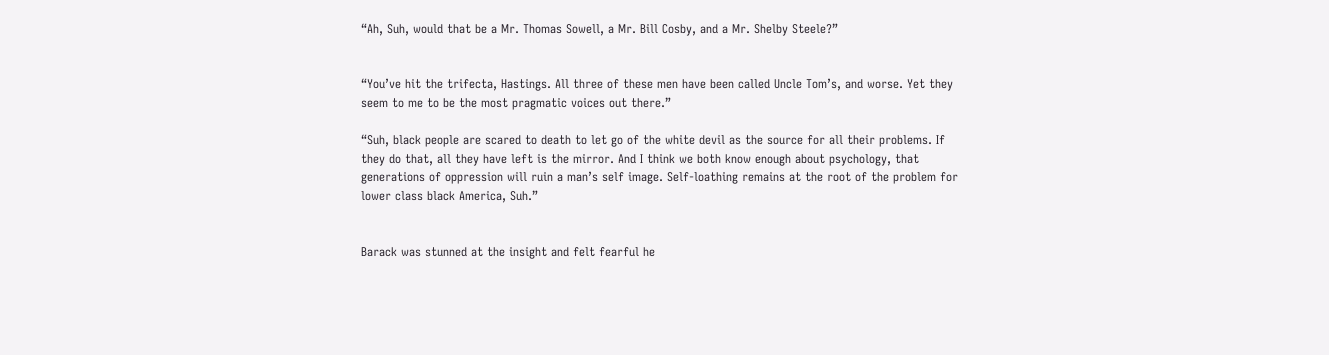“Ah, Suh, would that be a Mr. Thomas Sowell, a Mr. Bill Cosby, and a Mr. Shelby Steele?”


“You’ve hit the trifecta, Hastings. All three of these men have been called Uncle Tom’s, and worse. Yet they seem to me to be the most pragmatic voices out there.”

“Suh, black people are scared to death to let go of the white devil as the source for all their problems. If they do that, all they have left is the mirror. And I think we both know enough about psychology, that generations of oppression will ruin a man’s self image. Self-loathing remains at the root of the problem for lower class black America, Suh.”


Barack was stunned at the insight and felt fearful he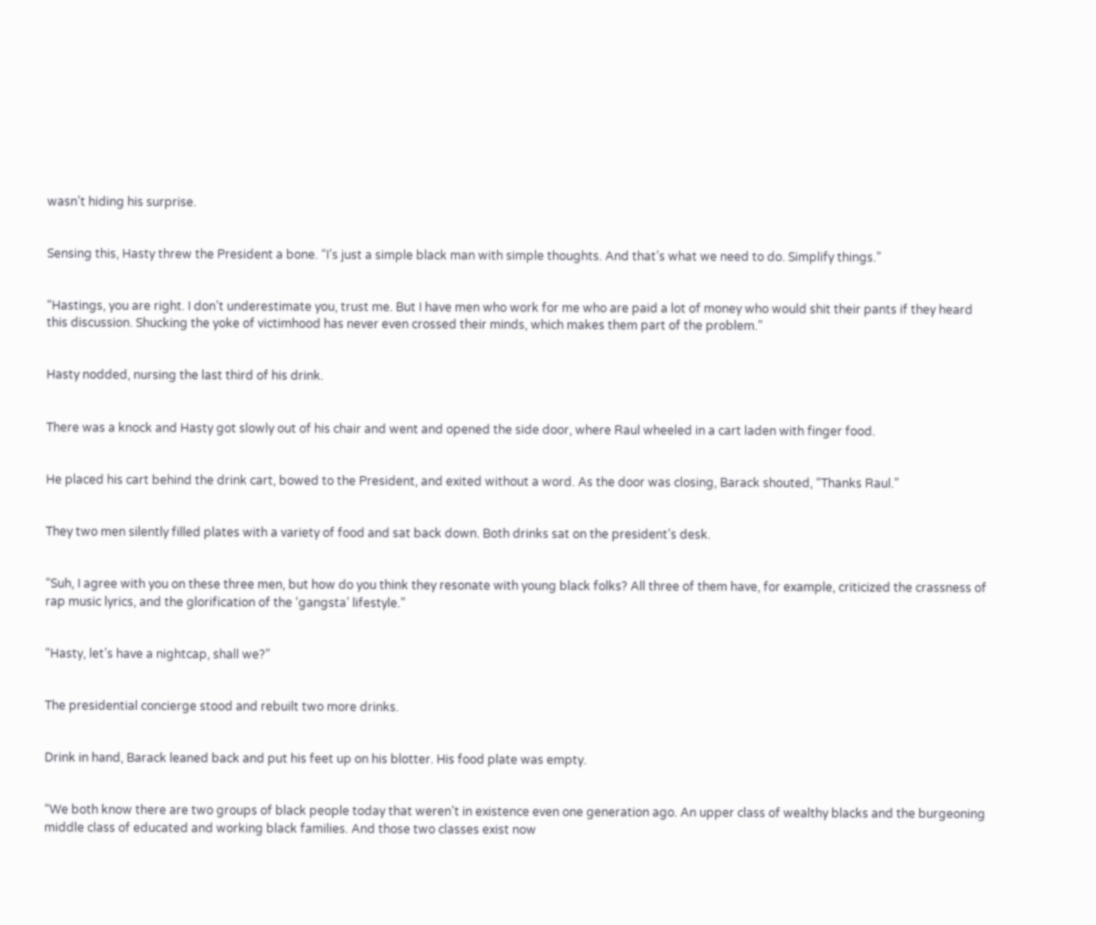wasn’t hiding his surprise.


Sensing this, Hasty threw the President a bone. “I’s just a simple black man with simple thoughts. And that’s what we need to do. Simplify things.”


“Hastings, you are right. I don’t underestimate you, trust me. But I have men who work for me who are paid a lot of money who would shit their pants if they heard this discussion. Shucking the yoke of victimhood has never even crossed their minds, which makes them part of the problem.”


Hasty nodded, nursing the last third of his drink.


There was a knock and Hasty got slowly out of his chair and went and opened the side door, where Raul wheeled in a cart laden with finger food.


He placed his cart behind the drink cart, bowed to the President, and exited without a word. As the door was closing, Barack shouted, “Thanks Raul.”


They two men silently filled plates with a variety of food and sat back down. Both drinks sat on the president’s desk.


“Suh, I agree with you on these three men, but how do you think they resonate with young black folks? All three of them have, for example, criticized the crassness of rap music lyrics, and the glorification of the ‘gangsta’ lifestyle.”


“Hasty, let’s have a nightcap, shall we?”


The presidential concierge stood and rebuilt two more drinks.


Drink in hand, Barack leaned back and put his feet up on his blotter. His food plate was empty.


“We both know there are two groups of black people today that weren’t in existence even one generation ago. An upper class of wealthy blacks and the burgeoning middle class of educated and working black families. And those two classes exist now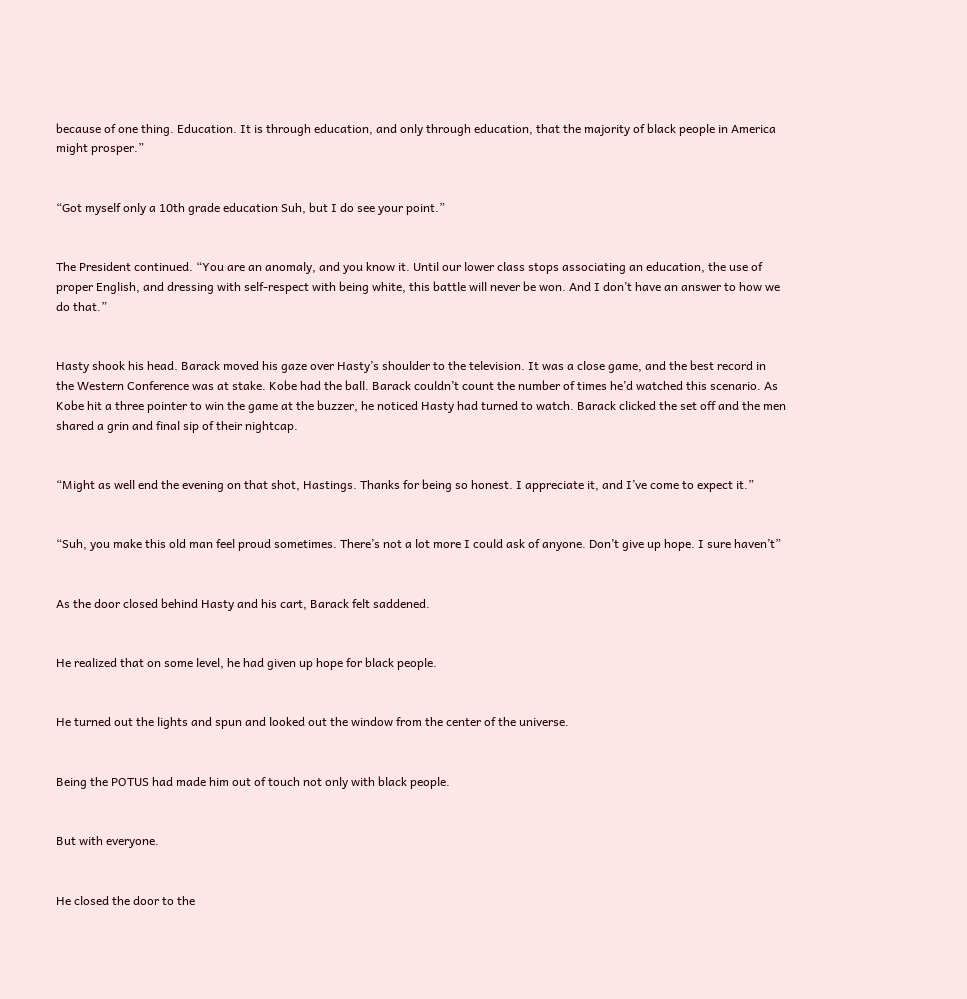because of one thing. Education. It is through education, and only through education, that the majority of black people in America might prosper.”


“Got myself only a 10th grade education Suh, but I do see your point.”


The President continued. “You are an anomaly, and you know it. Until our lower class stops associating an education, the use of proper English, and dressing with self-respect with being white, this battle will never be won. And I don’t have an answer to how we do that.”


Hasty shook his head. Barack moved his gaze over Hasty’s shoulder to the television. It was a close game, and the best record in the Western Conference was at stake. Kobe had the ball. Barack couldn’t count the number of times he’d watched this scenario. As Kobe hit a three pointer to win the game at the buzzer, he noticed Hasty had turned to watch. Barack clicked the set off and the men shared a grin and final sip of their nightcap.


“Might as well end the evening on that shot, Hastings. Thanks for being so honest. I appreciate it, and I’ve come to expect it.”


“Suh, you make this old man feel proud sometimes. There’s not a lot more I could ask of anyone. Don’t give up hope. I sure haven’t”


As the door closed behind Hasty and his cart, Barack felt saddened.


He realized that on some level, he had given up hope for black people.


He turned out the lights and spun and looked out the window from the center of the universe.


Being the POTUS had made him out of touch not only with black people.


But with everyone.


He closed the door to the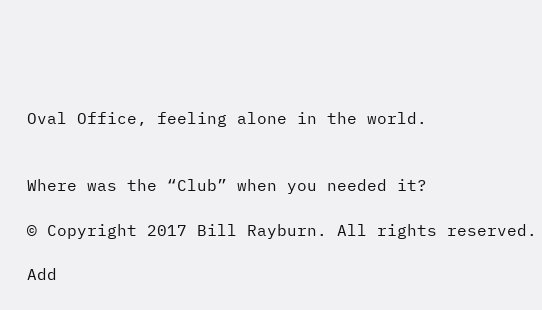Oval Office, feeling alone in the world.


Where was the “Club” when you needed it?

© Copyright 2017 Bill Rayburn. All rights reserved.

Add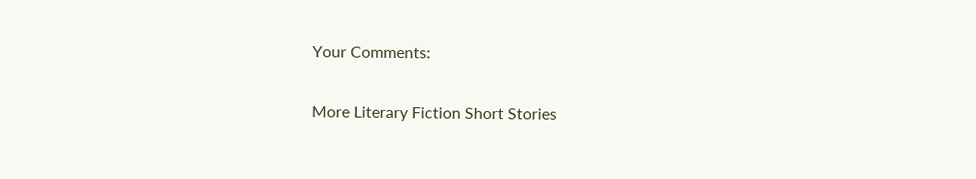Your Comments:

More Literary Fiction Short Stories